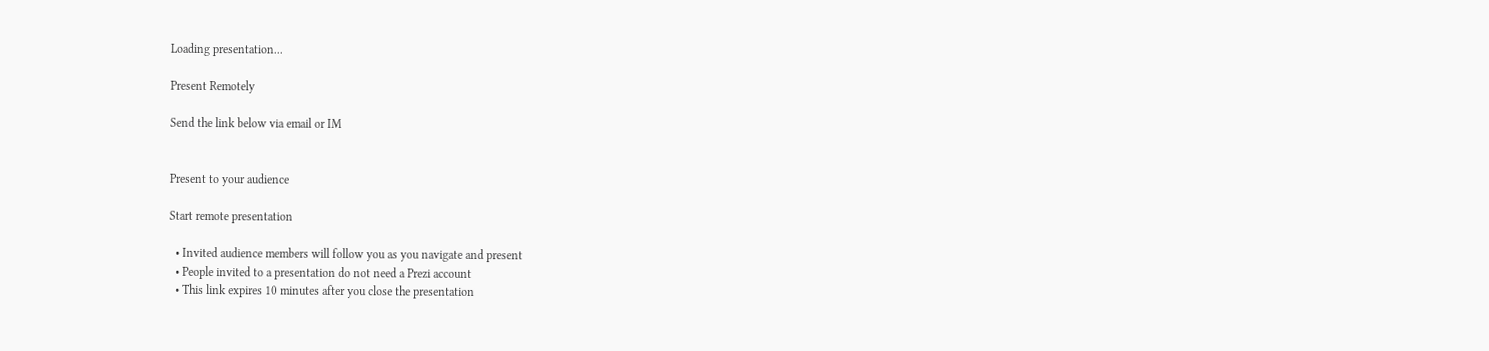Loading presentation...

Present Remotely

Send the link below via email or IM


Present to your audience

Start remote presentation

  • Invited audience members will follow you as you navigate and present
  • People invited to a presentation do not need a Prezi account
  • This link expires 10 minutes after you close the presentation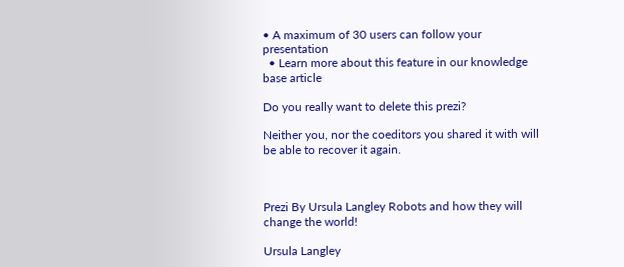• A maximum of 30 users can follow your presentation
  • Learn more about this feature in our knowledge base article

Do you really want to delete this prezi?

Neither you, nor the coeditors you shared it with will be able to recover it again.



Prezi By Ursula Langley Robots and how they will change the world!

Ursula Langley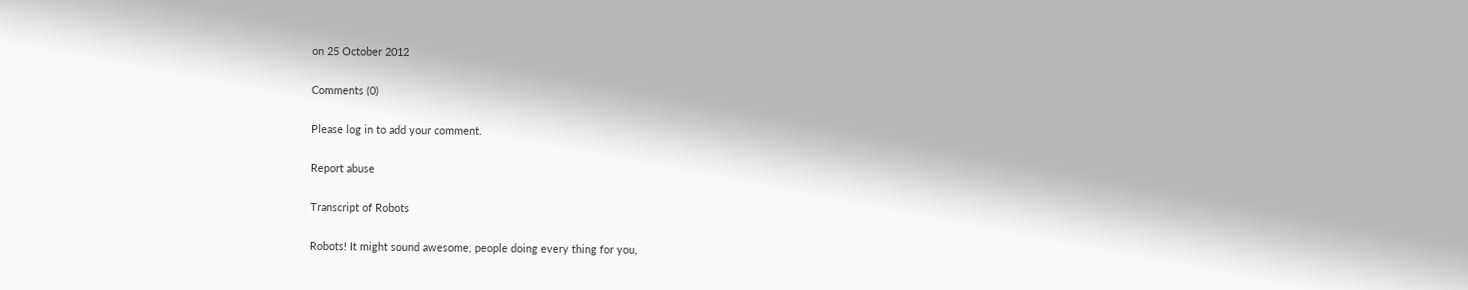on 25 October 2012

Comments (0)

Please log in to add your comment.

Report abuse

Transcript of Robots

Robots! It might sound awesome, people doing every thing for you,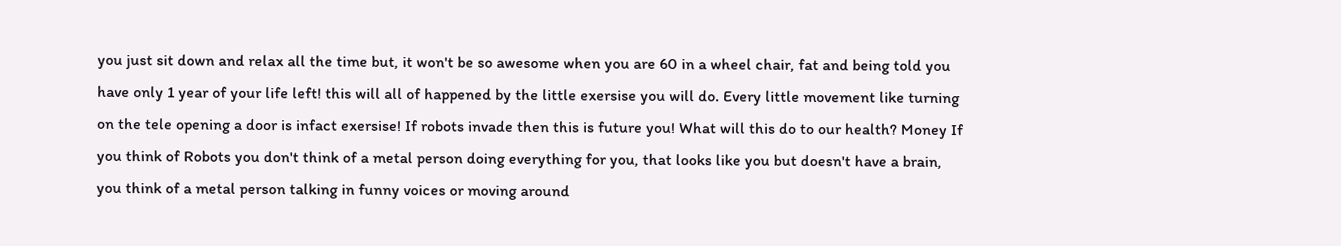you just sit down and relax all the time but, it won't be so awesome when you are 60 in a wheel chair, fat and being told you have only 1 year of your life left! this will all of happened by the little exersise you will do. Every little movement like turning on the tele opening a door is infact exersise! If robots invade then this is future you! What will this do to our health? Money If you think of Robots you don't think of a metal person doing everything for you, that looks like you but doesn't have a brain, you think of a metal person talking in funny voices or moving around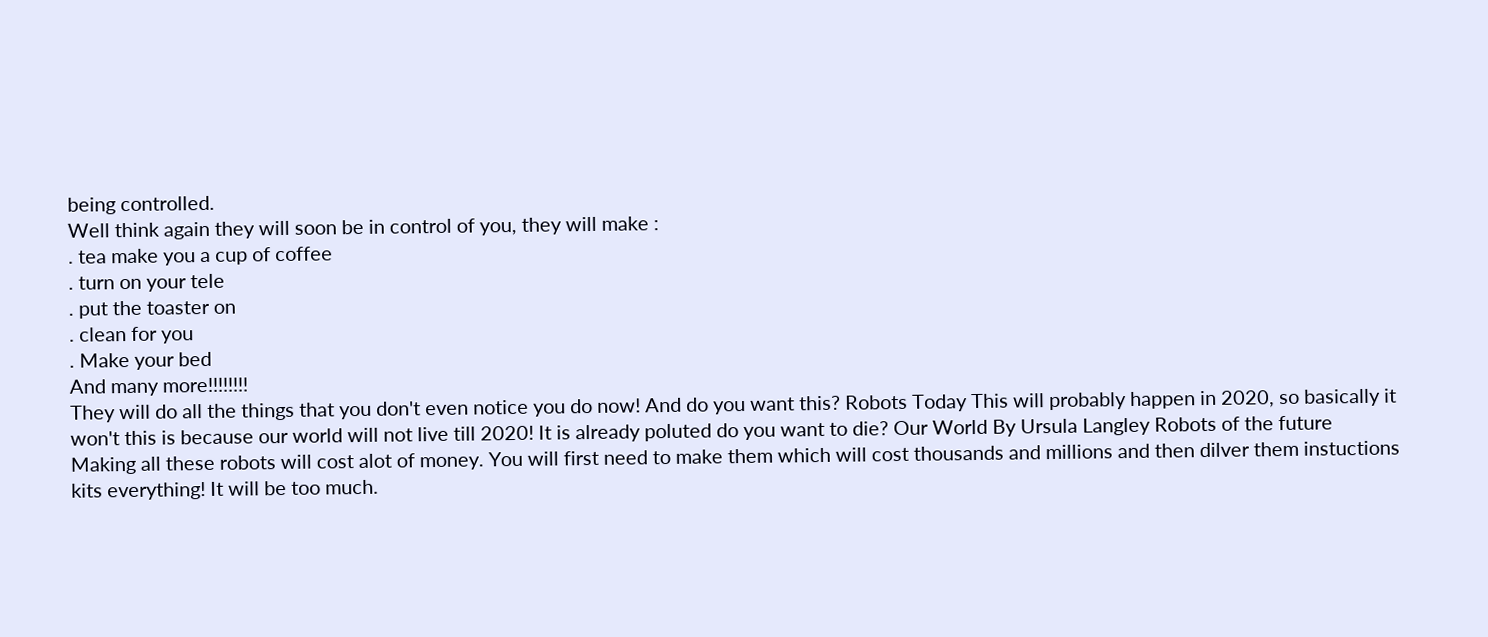being controlled.
Well think again they will soon be in control of you, they will make :
. tea make you a cup of coffee
. turn on your tele
. put the toaster on
. clean for you
. Make your bed
And many more!!!!!!!!
They will do all the things that you don't even notice you do now! And do you want this? Robots Today This will probably happen in 2020, so basically it won't this is because our world will not live till 2020! It is already poluted do you want to die? Our World By Ursula Langley Robots of the future Making all these robots will cost alot of money. You will first need to make them which will cost thousands and millions and then dilver them instuctions kits everything! It will be too much.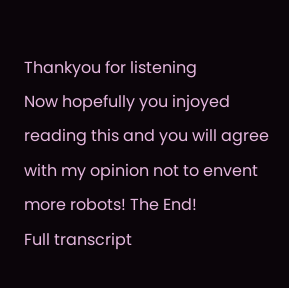Thankyou for listening
Now hopefully you injoyed reading this and you will agree with my opinion not to envent more robots! The End!
Full transcript